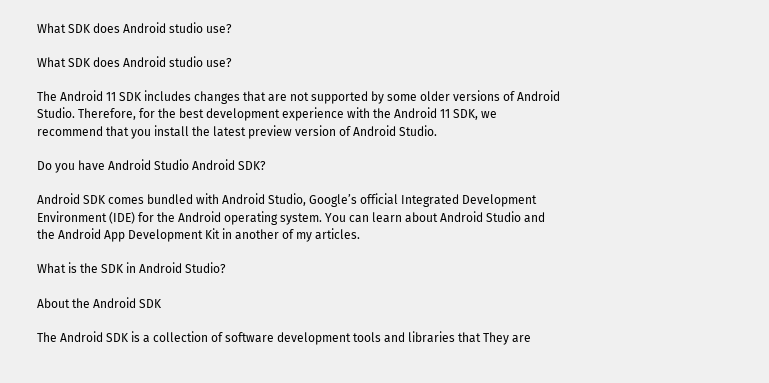What SDK does Android studio use?

What SDK does Android studio use?

The Android 11 SDK includes changes that are not supported by some older versions of Android Studio. Therefore, for the best development experience with the Android 11 SDK, we recommend that you install the latest preview version of Android Studio.

Do you have Android Studio Android SDK?

Android SDK comes bundled with Android Studio, Google’s official Integrated Development Environment (IDE) for the Android operating system. You can learn about Android Studio and the Android App Development Kit in another of my articles.

What is the SDK in Android Studio?

About the Android SDK

The Android SDK is a collection of software development tools and libraries that They are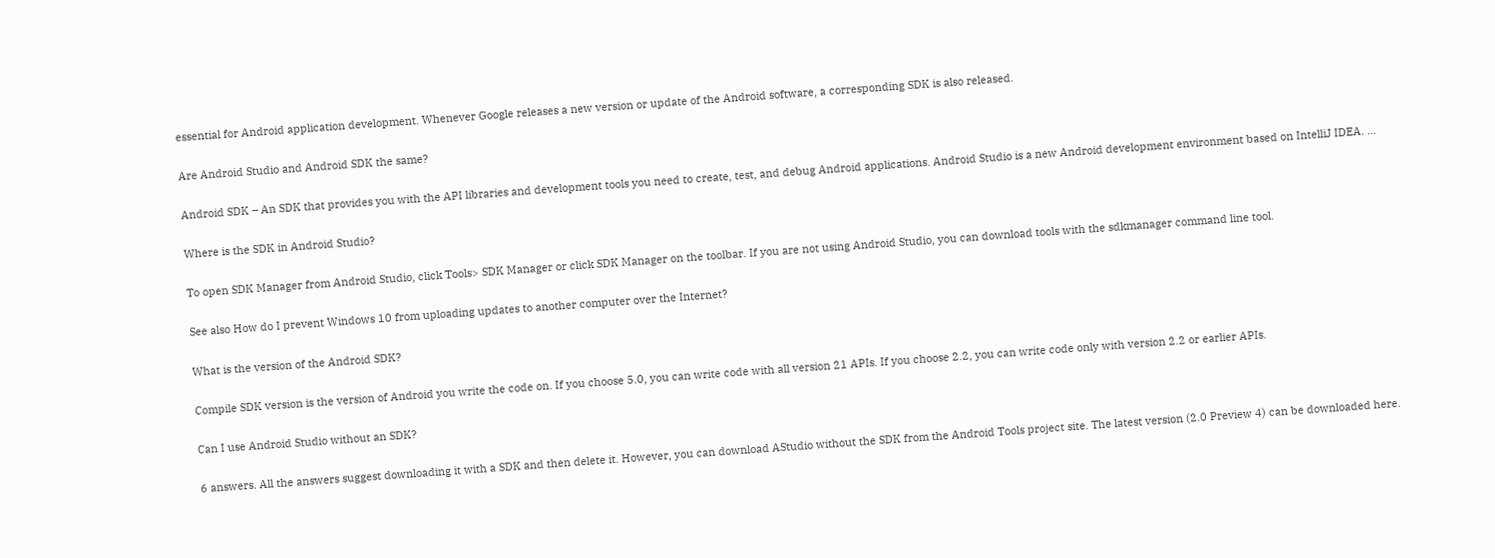essential for Android application development. Whenever Google releases a new version or update of the Android software, a corresponding SDK is also released.

Are Android Studio and Android SDK the same?

Android SDK – An SDK that provides you with the API libraries and development tools you need to create, test, and debug Android applications. Android Studio is a new Android development environment based on IntelliJ IDEA. …

Where is the SDK in Android Studio?

To open SDK Manager from Android Studio, click Tools> SDK Manager or click SDK Manager on the toolbar. If you are not using Android Studio, you can download tools with the sdkmanager command line tool.

See also How do I prevent Windows 10 from uploading updates to another computer over the Internet?

What is the version of the Android SDK?

Compile SDK version is the version of Android you write the code on. If you choose 5.0, you can write code with all version 21 APIs. If you choose 2.2, you can write code only with version 2.2 or earlier APIs.

Can I use Android Studio without an SDK?

6 answers. All the answers suggest downloading it with a SDK and then delete it. However, you can download AStudio without the SDK from the Android Tools project site. The latest version (2.0 Preview 4) can be downloaded here.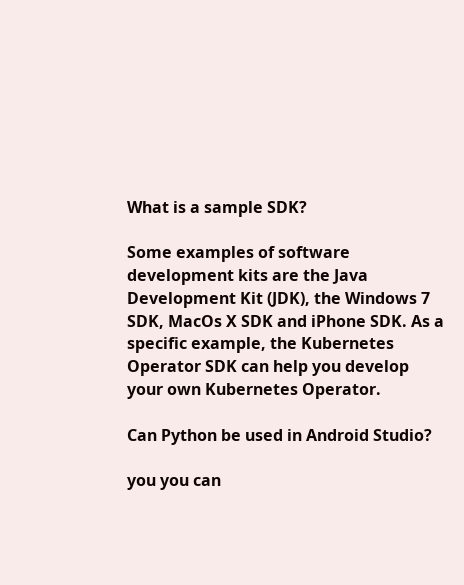What is a sample SDK?

Some examples of software development kits are the Java Development Kit (JDK), the Windows 7 SDK, MacOs X SDK and iPhone SDK. As a specific example, the Kubernetes Operator SDK can help you develop your own Kubernetes Operator.

Can Python be used in Android Studio?

you you can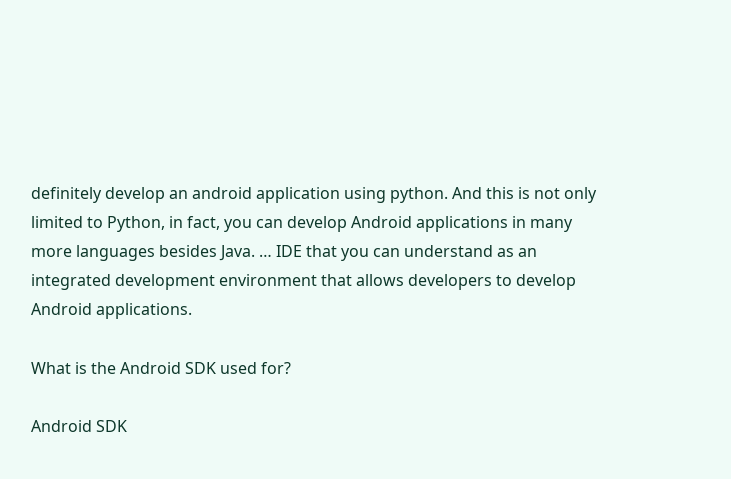definitely develop an android application using python. And this is not only limited to Python, in fact, you can develop Android applications in many more languages besides Java. … IDE that you can understand as an integrated development environment that allows developers to develop Android applications.

What is the Android SDK used for?

Android SDK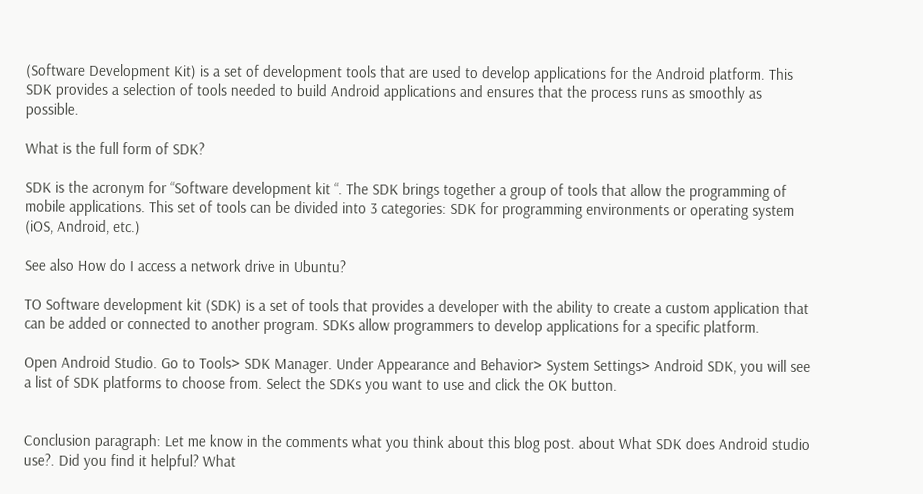(Software Development Kit) is a set of development tools that are used to develop applications for the Android platform. This SDK provides a selection of tools needed to build Android applications and ensures that the process runs as smoothly as possible.

What is the full form of SDK?

SDK is the acronym for “Software development kit “. The SDK brings together a group of tools that allow the programming of mobile applications. This set of tools can be divided into 3 categories: SDK for programming environments or operating system (iOS, Android, etc.)

See also How do I access a network drive in Ubuntu?

TO Software development kit (SDK) is a set of tools that provides a developer with the ability to create a custom application that can be added or connected to another program. SDKs allow programmers to develop applications for a specific platform.

Open Android Studio. Go to Tools> SDK Manager. Under Appearance and Behavior> System Settings> Android SDK, you will see a list of SDK platforms to choose from. Select the SDKs you want to use and click the OK button.


Conclusion paragraph: Let me know in the comments what you think about this blog post. about What SDK does Android studio use?. Did you find it helpful? What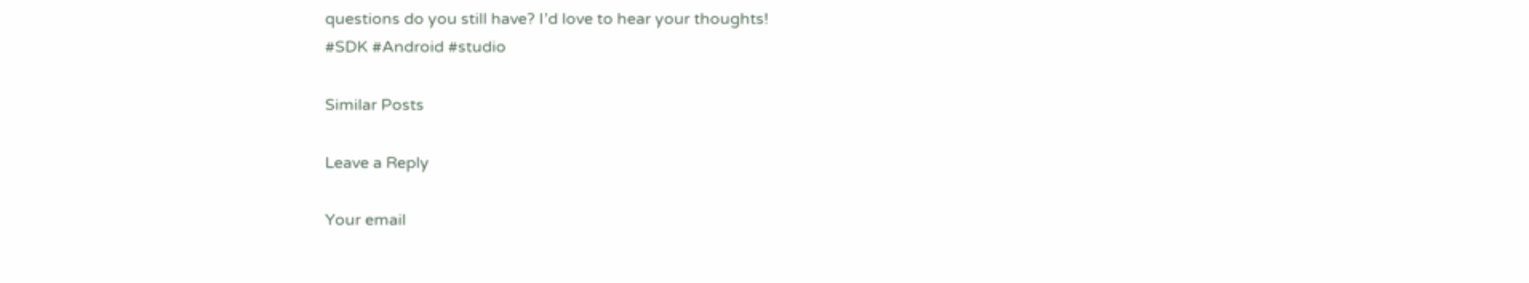questions do you still have? I’d love to hear your thoughts!
#SDK #Android #studio

Similar Posts

Leave a Reply

Your email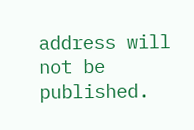address will not be published.